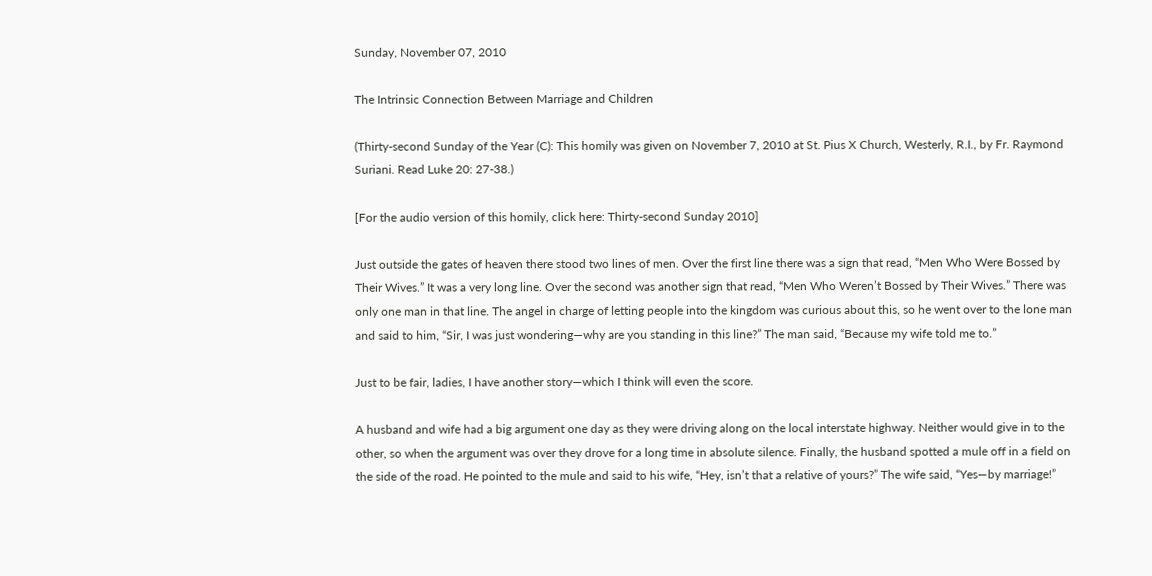Sunday, November 07, 2010

The Intrinsic Connection Between Marriage and Children

(Thirty-second Sunday of the Year (C): This homily was given on November 7, 2010 at St. Pius X Church, Westerly, R.I., by Fr. Raymond Suriani. Read Luke 20: 27-38.)

[For the audio version of this homily, click here: Thirty-second Sunday 2010]

Just outside the gates of heaven there stood two lines of men. Over the first line there was a sign that read, “Men Who Were Bossed by Their Wives.” It was a very long line. Over the second was another sign that read, “Men Who Weren’t Bossed by Their Wives.” There was only one man in that line. The angel in charge of letting people into the kingdom was curious about this, so he went over to the lone man and said to him, “Sir, I was just wondering—why are you standing in this line?” The man said, “Because my wife told me to.”

Just to be fair, ladies, I have another story—which I think will even the score.

A husband and wife had a big argument one day as they were driving along on the local interstate highway. Neither would give in to the other, so when the argument was over they drove for a long time in absolute silence. Finally, the husband spotted a mule off in a field on the side of the road. He pointed to the mule and said to his wife, “Hey, isn’t that a relative of yours?” The wife said, “Yes—by marriage!”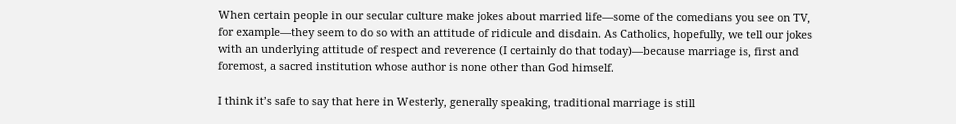When certain people in our secular culture make jokes about married life—some of the comedians you see on TV, for example—they seem to do so with an attitude of ridicule and disdain. As Catholics, hopefully, we tell our jokes with an underlying attitude of respect and reverence (I certainly do that today)—because marriage is, first and foremost, a sacred institution whose author is none other than God himself.

I think it’s safe to say that here in Westerly, generally speaking, traditional marriage is still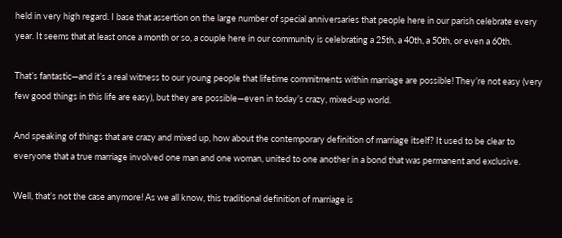held in very high regard. I base that assertion on the large number of special anniversaries that people here in our parish celebrate every year. It seems that at least once a month or so, a couple here in our community is celebrating a 25th, a 40th, a 50th, or even a 60th.

That’s fantastic—and it’s a real witness to our young people that lifetime commitments within marriage are possible! They’re not easy (very few good things in this life are easy), but they are possible—even in today’s crazy, mixed-up world.

And speaking of things that are crazy and mixed up, how about the contemporary definition of marriage itself? It used to be clear to everyone that a true marriage involved one man and one woman, united to one another in a bond that was permanent and exclusive.

Well, that’s not the case anymore! As we all know, this traditional definition of marriage is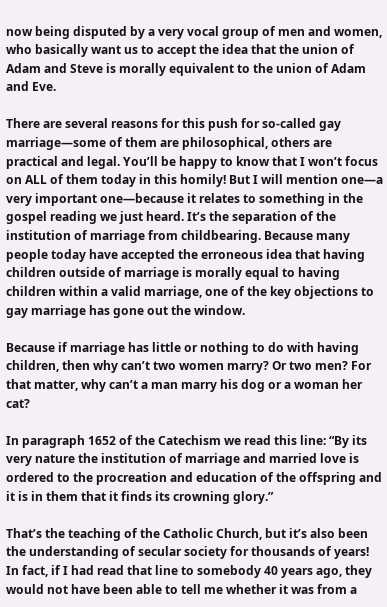now being disputed by a very vocal group of men and women, who basically want us to accept the idea that the union of Adam and Steve is morally equivalent to the union of Adam and Eve.

There are several reasons for this push for so-called gay marriage—some of them are philosophical, others are practical and legal. You’ll be happy to know that I won’t focus on ALL of them today in this homily! But I will mention one—a very important one—because it relates to something in the gospel reading we just heard. It’s the separation of the institution of marriage from childbearing. Because many people today have accepted the erroneous idea that having children outside of marriage is morally equal to having children within a valid marriage, one of the key objections to gay marriage has gone out the window.

Because if marriage has little or nothing to do with having children, then why can’t two women marry? Or two men? For that matter, why can’t a man marry his dog or a woman her cat?

In paragraph 1652 of the Catechism we read this line: “By its very nature the institution of marriage and married love is ordered to the procreation and education of the offspring and it is in them that it finds its crowning glory.”

That’s the teaching of the Catholic Church, but it’s also been the understanding of secular society for thousands of years! In fact, if I had read that line to somebody 40 years ago, they would not have been able to tell me whether it was from a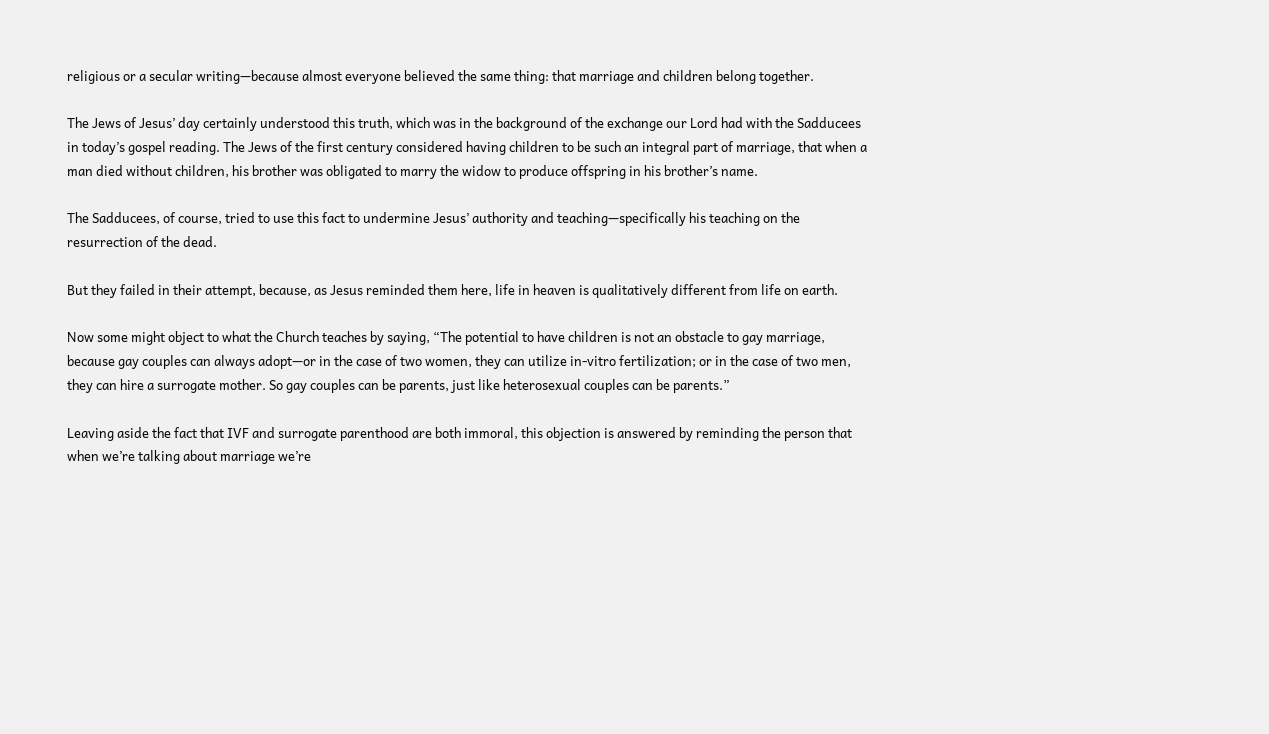religious or a secular writing—because almost everyone believed the same thing: that marriage and children belong together.

The Jews of Jesus’ day certainly understood this truth, which was in the background of the exchange our Lord had with the Sadducees in today’s gospel reading. The Jews of the first century considered having children to be such an integral part of marriage, that when a man died without children, his brother was obligated to marry the widow to produce offspring in his brother’s name.

The Sadducees, of course, tried to use this fact to undermine Jesus’ authority and teaching—specifically his teaching on the resurrection of the dead.

But they failed in their attempt, because, as Jesus reminded them here, life in heaven is qualitatively different from life on earth.

Now some might object to what the Church teaches by saying, “The potential to have children is not an obstacle to gay marriage, because gay couples can always adopt—or in the case of two women, they can utilize in-vitro fertilization; or in the case of two men, they can hire a surrogate mother. So gay couples can be parents, just like heterosexual couples can be parents.”

Leaving aside the fact that IVF and surrogate parenthood are both immoral, this objection is answered by reminding the person that when we’re talking about marriage we’re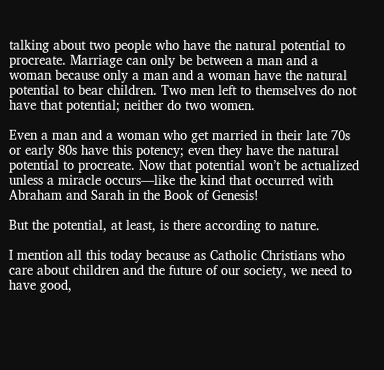talking about two people who have the natural potential to procreate. Marriage can only be between a man and a woman because only a man and a woman have the natural potential to bear children. Two men left to themselves do not have that potential; neither do two women.

Even a man and a woman who get married in their late 70s or early 80s have this potency; even they have the natural potential to procreate. Now that potential won’t be actualized unless a miracle occurs—like the kind that occurred with Abraham and Sarah in the Book of Genesis!

But the potential, at least, is there according to nature.

I mention all this today because as Catholic Christians who care about children and the future of our society, we need to have good,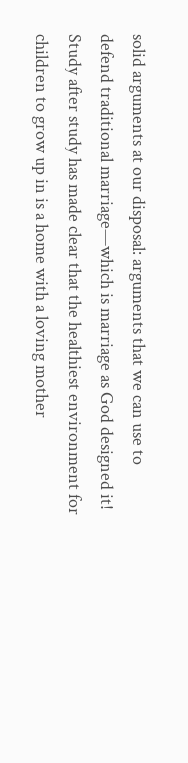solid arguments at our disposal: arguments that we can use to defend traditional marriage—which is marriage as God designed it! Study after study has made clear that the healthiest environment for children to grow up in is a home with a loving mother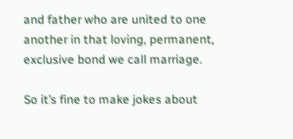and father who are united to one another in that loving, permanent, exclusive bond we call marriage.

So it’s fine to make jokes about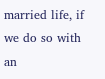married life, if we do so with an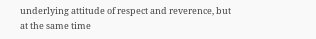underlying attitude of respect and reverence, but at the same time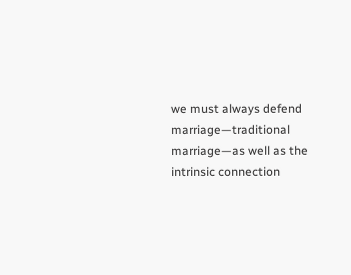we must always defend marriage—traditional marriage—as well as the intrinsic connection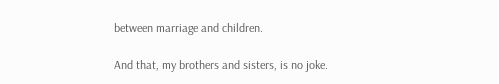between marriage and children.

And that, my brothers and sisters, is no joke.